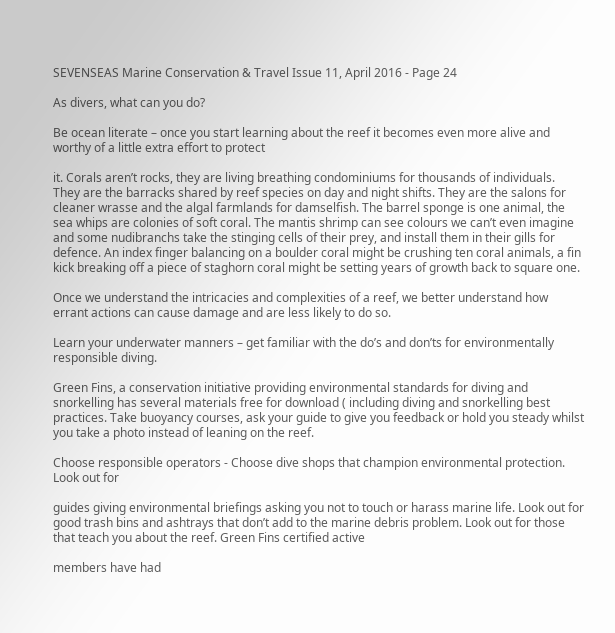SEVENSEAS Marine Conservation & Travel Issue 11, April 2016 - Page 24

As divers, what can you do?

Be ocean literate – once you start learning about the reef it becomes even more alive and worthy of a little extra effort to protect

it. Corals aren’t rocks, they are living breathing condominiums for thousands of individuals. They are the barracks shared by reef species on day and night shifts. They are the salons for cleaner wrasse and the algal farmlands for damselfish. The barrel sponge is one animal, the sea whips are colonies of soft coral. The mantis shrimp can see colours we can’t even imagine and some nudibranchs take the stinging cells of their prey, and install them in their gills for defence. An index finger balancing on a boulder coral might be crushing ten coral animals, a fin kick breaking off a piece of staghorn coral might be setting years of growth back to square one.

Once we understand the intricacies and complexities of a reef, we better understand how errant actions can cause damage and are less likely to do so.

Learn your underwater manners – get familiar with the do’s and don’ts for environmentally responsible diving.

Green Fins, a conservation initiative providing environmental standards for diving and snorkelling has several materials free for download ( including diving and snorkelling best practices. Take buoyancy courses, ask your guide to give you feedback or hold you steady whilst you take a photo instead of leaning on the reef.

Choose responsible operators - Choose dive shops that champion environmental protection. Look out for

guides giving environmental briefings asking you not to touch or harass marine life. Look out for good trash bins and ashtrays that don’t add to the marine debris problem. Look out for those that teach you about the reef. Green Fins certified active

members have had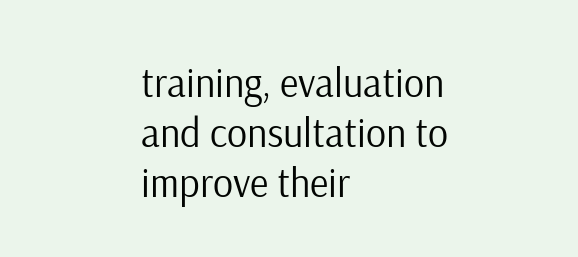training, evaluation and consultation to improve their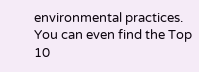environmental practices. You can even find the Top 10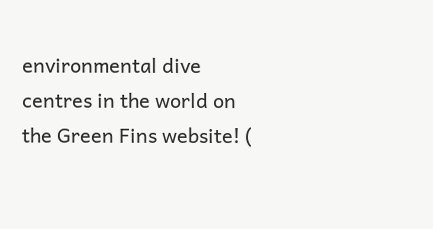environmental dive centres in the world on the Green Fins website! (